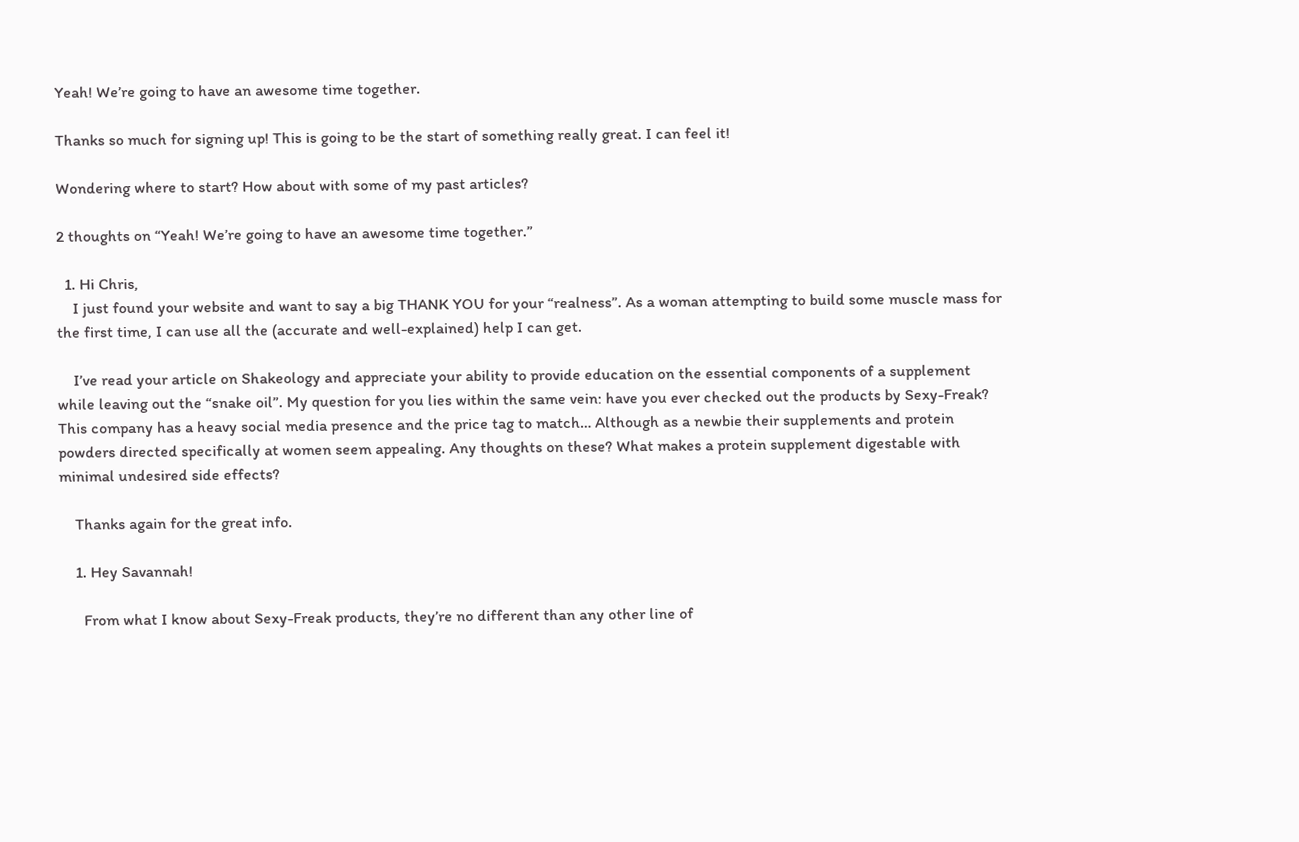Yeah! We’re going to have an awesome time together.

Thanks so much for signing up! This is going to be the start of something really great. I can feel it!

Wondering where to start? How about with some of my past articles?

2 thoughts on “Yeah! We’re going to have an awesome time together.”

  1. Hi Chris,
    I just found your website and want to say a big THANK YOU for your “realness”. As a woman attempting to build some muscle mass for the first time, I can use all the (accurate and well-explained) help I can get.

    I’ve read your article on Shakeology and appreciate your ability to provide education on the essential components of a supplement while leaving out the “snake oil”. My question for you lies within the same vein: have you ever checked out the products by Sexy-Freak? This company has a heavy social media presence and the price tag to match… Although as a newbie their supplements and protein powders directed specifically at women seem appealing. Any thoughts on these? What makes a protein supplement digestable with minimal undesired side effects?

    Thanks again for the great info.

    1. Hey Savannah!

      From what I know about Sexy-Freak products, they’re no different than any other line of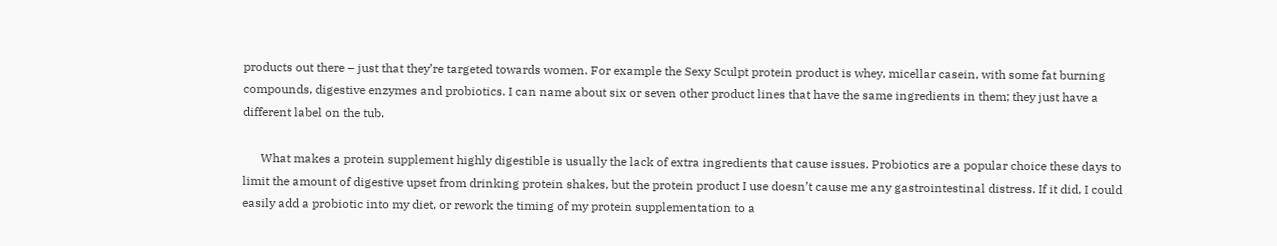products out there – just that they’re targeted towards women. For example the Sexy Sculpt protein product is whey, micellar casein, with some fat burning compounds, digestive enzymes and probiotics. I can name about six or seven other product lines that have the same ingredients in them; they just have a different label on the tub.

      What makes a protein supplement highly digestible is usually the lack of extra ingredients that cause issues. Probiotics are a popular choice these days to limit the amount of digestive upset from drinking protein shakes, but the protein product I use doesn’t cause me any gastrointestinal distress. If it did, I could easily add a probiotic into my diet, or rework the timing of my protein supplementation to a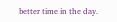better time in the day.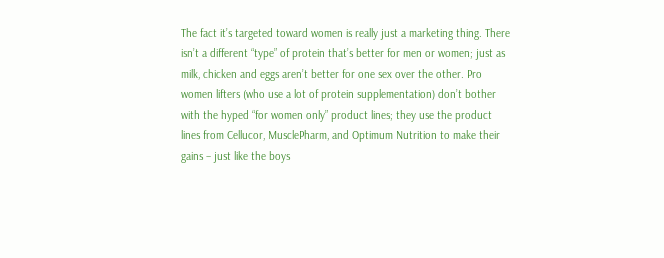The fact it’s targeted toward women is really just a marketing thing. There isn’t a different “type” of protein that’s better for men or women; just as milk, chicken and eggs aren’t better for one sex over the other. Pro women lifters (who use a lot of protein supplementation) don’t bother with the hyped “for women only” product lines; they use the product lines from Cellucor, MusclePharm, and Optimum Nutrition to make their gains – just like the boys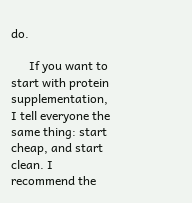do.

      If you want to start with protein supplementation, I tell everyone the same thing: start cheap, and start clean. I recommend the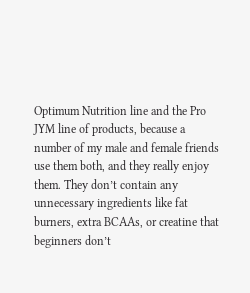Optimum Nutrition line and the Pro JYM line of products, because a number of my male and female friends use them both, and they really enjoy them. They don’t contain any unnecessary ingredients like fat burners, extra BCAAs, or creatine that beginners don’t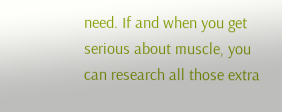need. If and when you get serious about muscle, you can research all those extra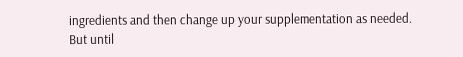ingredients and then change up your supplementation as needed. But until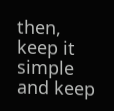then, keep it simple and keep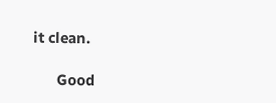it clean.

      Good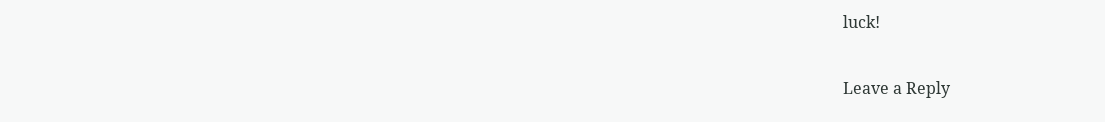luck!

Leave a Reply